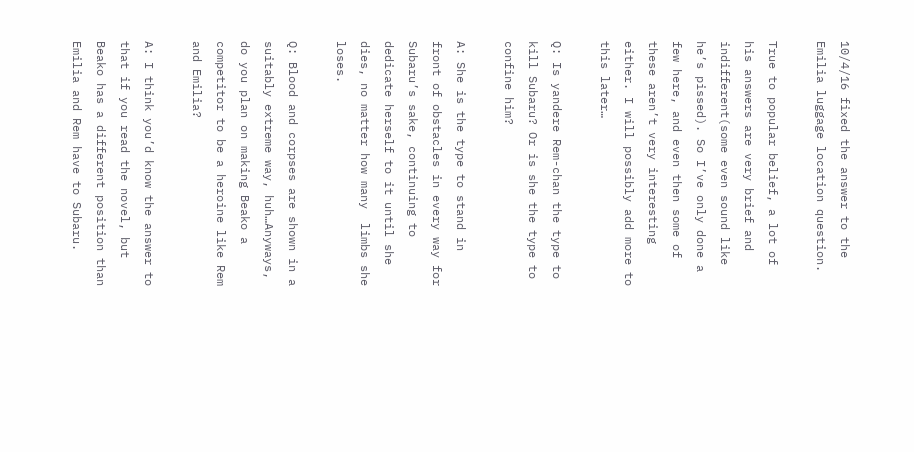10/4/16 fixed the answer to the Emilia luggage location question.

True to popular belief, a lot of his answers are very brief and indifferent(some even sound like he’s pissed). So I’ve only done a few here, and even then some of these aren’t very interesting either. I will possibly add more to this later…

Q: Is yandere Rem-chan the type to kill Subaru? Or is she the type to confine him?

A: She is the type to stand in front of obstacles in every way for Subaru’s sake, continuing to dedicate herself to it until she dies, no matter how many  limbs she loses.

Q: Blood and corpses are shown in a suitably extreme way, huh…Anyways, do you plan on making Beako a competitor to be a heroine like Rem and Emilia?

A: I think you’d know the answer to that if you read the novel, but Beako has a different position than Emilia and Rem have to Subaru.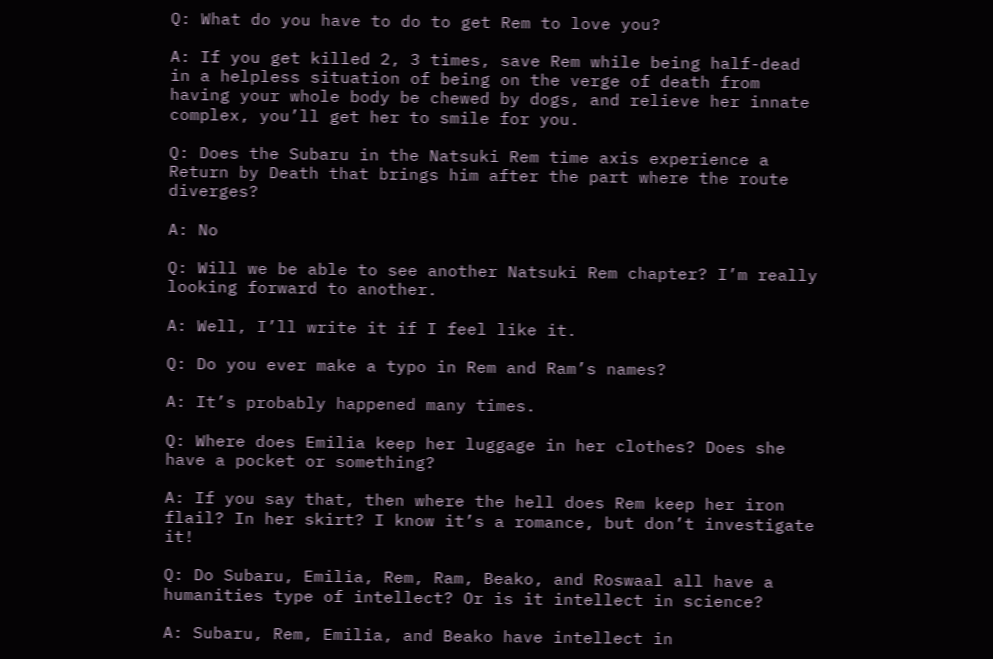Q: What do you have to do to get Rem to love you?

A: If you get killed 2, 3 times, save Rem while being half-dead in a helpless situation of being on the verge of death from having your whole body be chewed by dogs, and relieve her innate complex, you’ll get her to smile for you.

Q: Does the Subaru in the Natsuki Rem time axis experience a Return by Death that brings him after the part where the route diverges?

A: No

Q: Will we be able to see another Natsuki Rem chapter? I’m really looking forward to another.

A: Well, I’ll write it if I feel like it.

Q: Do you ever make a typo in Rem and Ram’s names?

A: It’s probably happened many times.

Q: Where does Emilia keep her luggage in her clothes? Does she have a pocket or something?

A: If you say that, then where the hell does Rem keep her iron flail? In her skirt? I know it’s a romance, but don’t investigate it!

Q: Do Subaru, Emilia, Rem, Ram, Beako, and Roswaal all have a humanities type of intellect? Or is it intellect in science?

A: Subaru, Rem, Emilia, and Beako have intellect in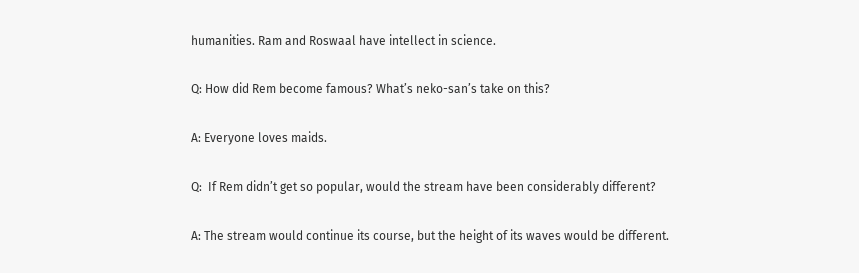humanities. Ram and Roswaal have intellect in science.

Q: How did Rem become famous? What’s neko-san’s take on this?

A: Everyone loves maids.

Q:  If Rem didn’t get so popular, would the stream have been considerably different?

A: The stream would continue its course, but the height of its waves would be different.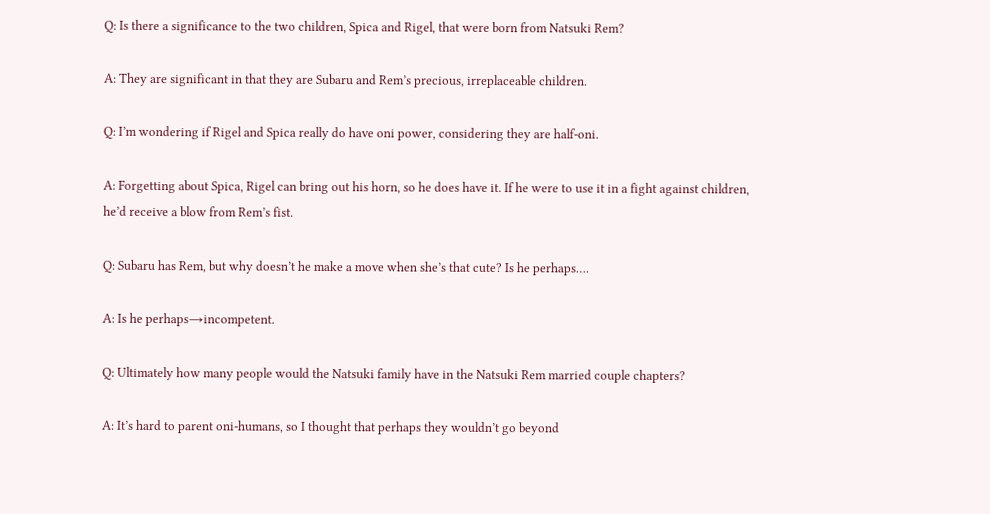Q: Is there a significance to the two children, Spica and Rigel, that were born from Natsuki Rem?

A: They are significant in that they are Subaru and Rem’s precious, irreplaceable children.

Q: I’m wondering if Rigel and Spica really do have oni power, considering they are half-oni.

A: Forgetting about Spica, Rigel can bring out his horn, so he does have it. If he were to use it in a fight against children, he’d receive a blow from Rem’s fist.

Q: Subaru has Rem, but why doesn’t he make a move when she’s that cute? Is he perhaps….

A: Is he perhaps→incompetent.

Q: Ultimately how many people would the Natsuki family have in the Natsuki Rem married couple chapters?

A: It’s hard to parent oni-humans, so I thought that perhaps they wouldn’t go beyond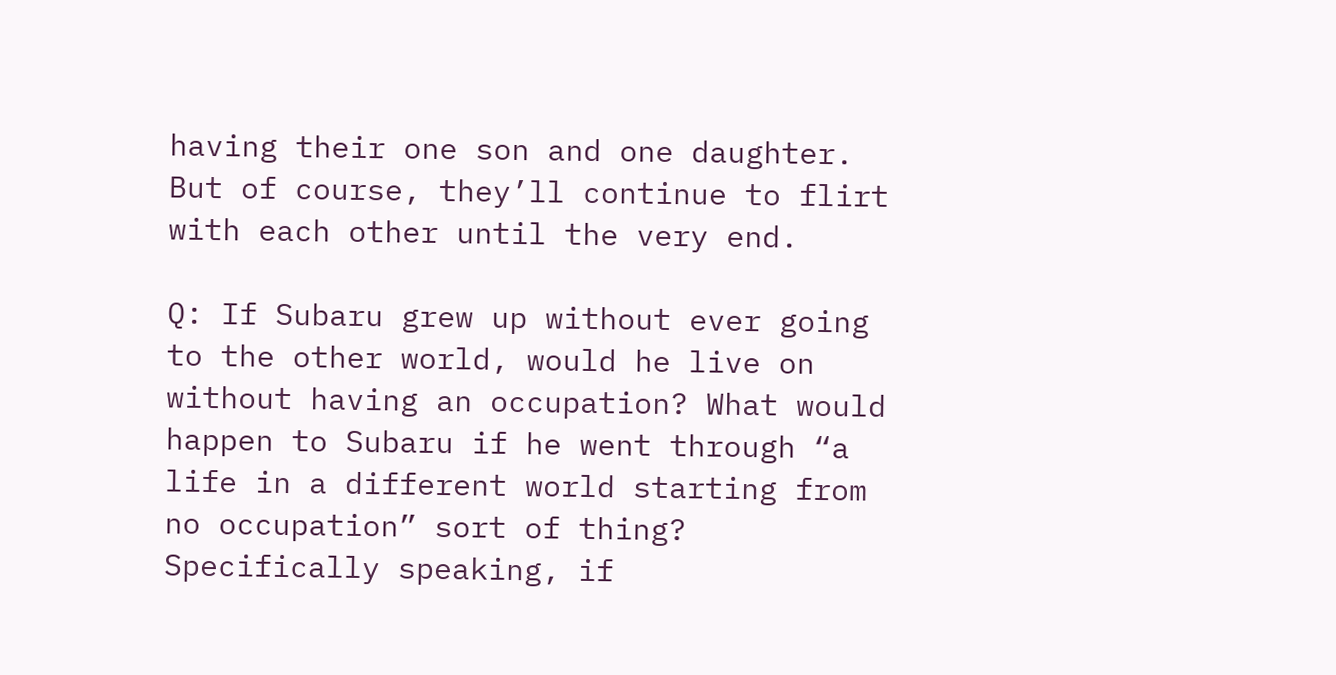having their one son and one daughter. But of course, they’ll continue to flirt with each other until the very end.

Q: If Subaru grew up without ever going to the other world, would he live on without having an occupation? What would happen to Subaru if he went through “a life in a different world starting from no occupation” sort of thing? Specifically speaking, if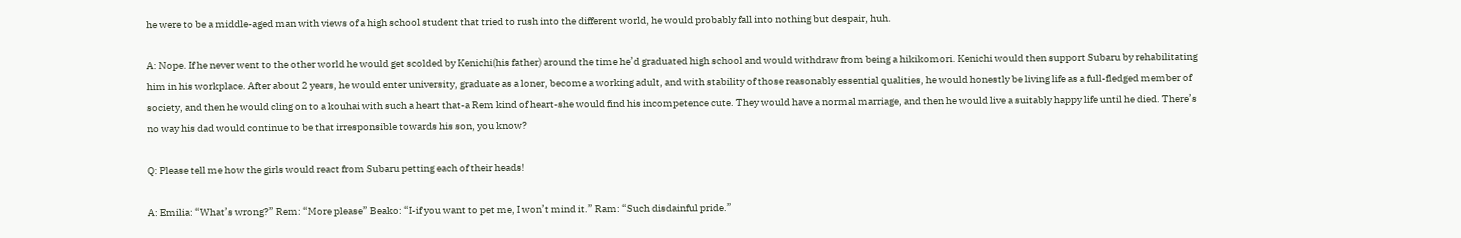he were to be a middle-aged man with views of a high school student that tried to rush into the different world, he would probably fall into nothing but despair, huh.

A: Nope. If he never went to the other world he would get scolded by Kenichi(his father) around the time he’d graduated high school and would withdraw from being a hikikomori. Kenichi would then support Subaru by rehabilitating him in his workplace. After about 2 years, he would enter university, graduate as a loner, become a working adult, and with stability of those reasonably essential qualities, he would honestly be living life as a full-fledged member of society, and then he would cling on to a kouhai with such a heart that-a Rem kind of heart-she would find his incompetence cute. They would have a normal marriage, and then he would live a suitably happy life until he died. There’s no way his dad would continue to be that irresponsible towards his son, you know?

Q: Please tell me how the girls would react from Subaru petting each of their heads!

A: Emilia: “What’s wrong?” Rem: “More please” Beako: “I-if you want to pet me, I won’t mind it.” Ram: “Such disdainful pride.”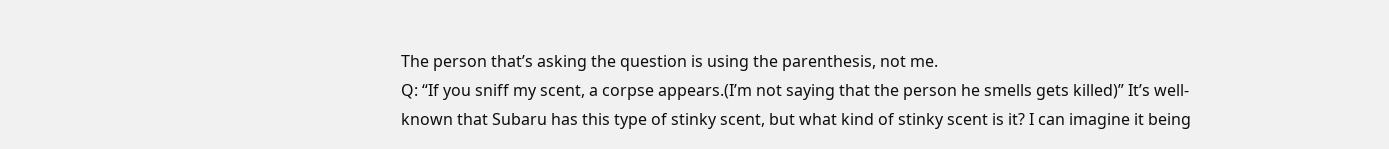The person that’s asking the question is using the parenthesis, not me.
Q: “If you sniff my scent, a corpse appears.(I’m not saying that the person he smells gets killed)” It’s well-known that Subaru has this type of stinky scent, but what kind of stinky scent is it? I can imagine it being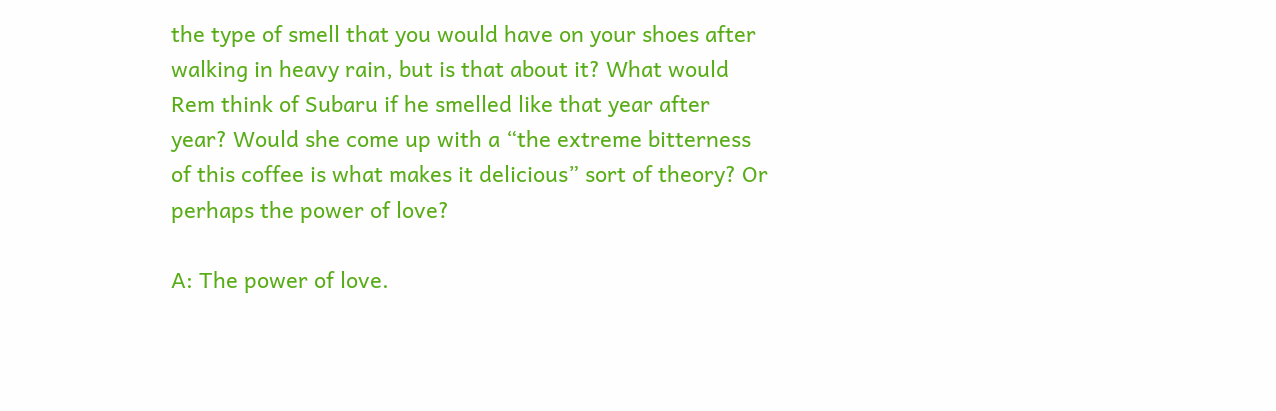the type of smell that you would have on your shoes after walking in heavy rain, but is that about it? What would Rem think of Subaru if he smelled like that year after year? Would she come up with a “the extreme bitterness of this coffee is what makes it delicious” sort of theory? Or perhaps the power of love?

A: The power of love.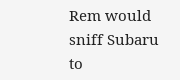Rem would sniff Subaru to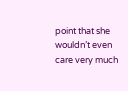point that she wouldn’t even care very much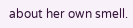about her own smell.